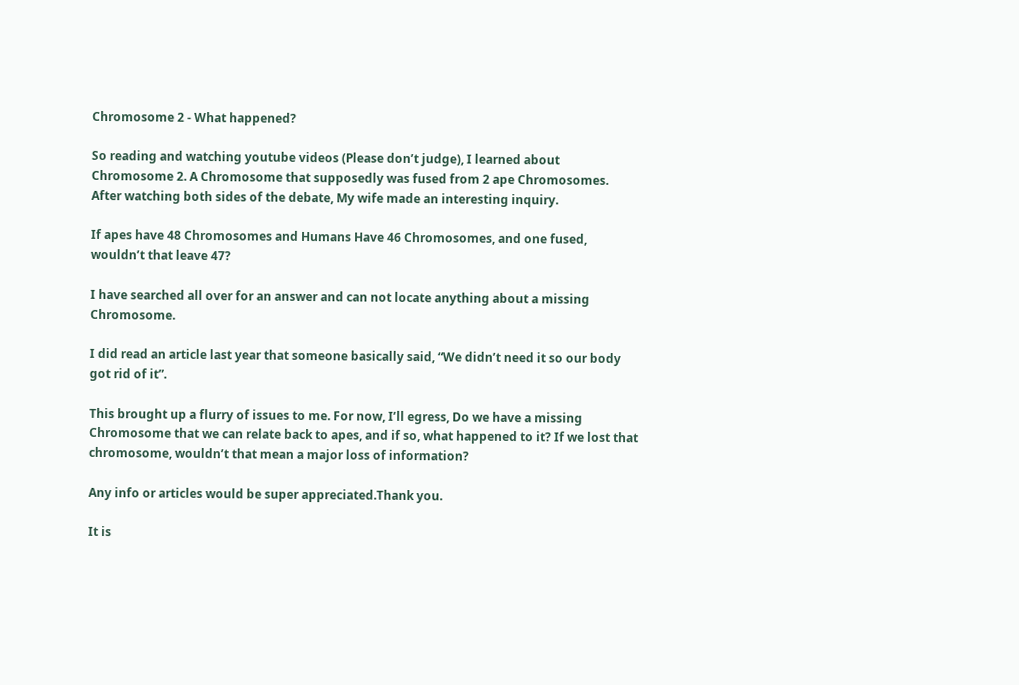Chromosome 2 - What happened?

So reading and watching youtube videos (Please don’t judge), I learned about Chromosome 2. A Chromosome that supposedly was fused from 2 ape Chromosomes.
After watching both sides of the debate, My wife made an interesting inquiry.

If apes have 48 Chromosomes and Humans Have 46 Chromosomes, and one fused, wouldn’t that leave 47?

I have searched all over for an answer and can not locate anything about a missing Chromosome.

I did read an article last year that someone basically said, “We didn’t need it so our body got rid of it”.

This brought up a flurry of issues to me. For now, I’ll egress, Do we have a missing Chromosome that we can relate back to apes, and if so, what happened to it? If we lost that chromosome, wouldn’t that mean a major loss of information?

Any info or articles would be super appreciated.Thank you.

It is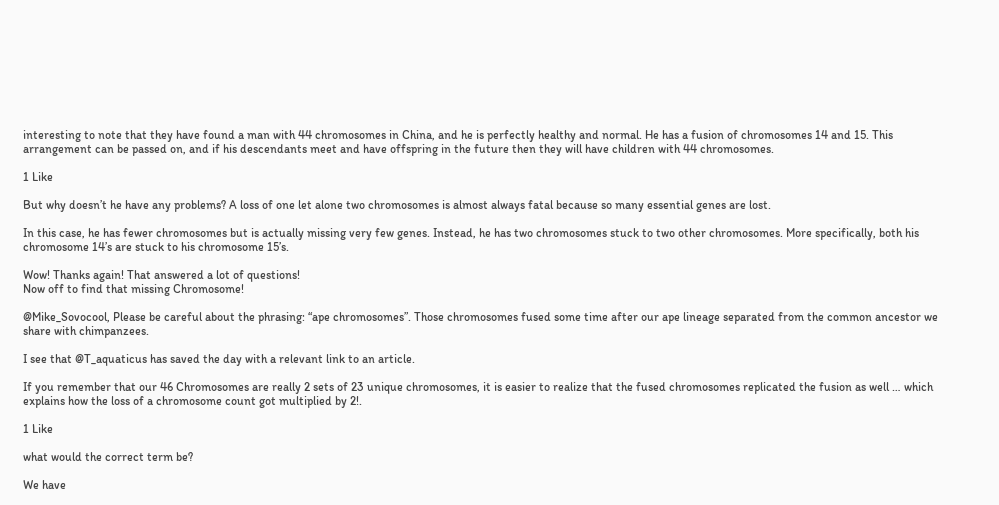interesting to note that they have found a man with 44 chromosomes in China, and he is perfectly healthy and normal. He has a fusion of chromosomes 14 and 15. This arrangement can be passed on, and if his descendants meet and have offspring in the future then they will have children with 44 chromosomes.

1 Like

But why doesn’t he have any problems? A loss of one let alone two chromosomes is almost always fatal because so many essential genes are lost.

In this case, he has fewer chromosomes but is actually missing very few genes. Instead, he has two chromosomes stuck to two other chromosomes. More specifically, both his chromosome 14’s are stuck to his chromosome 15’s.

Wow! Thanks again! That answered a lot of questions!
Now off to find that missing Chromosome!

@Mike_Sovocool, Please be careful about the phrasing: “ape chromosomes”. Those chromosomes fused some time after our ape lineage separated from the common ancestor we share with chimpanzees.

I see that @T_aquaticus has saved the day with a relevant link to an article.

If you remember that our 46 Chromosomes are really 2 sets of 23 unique chromosomes, it is easier to realize that the fused chromosomes replicated the fusion as well … which explains how the loss of a chromosome count got multiplied by 2!.

1 Like

what would the correct term be?

We have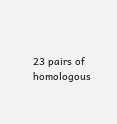23 pairs of homologous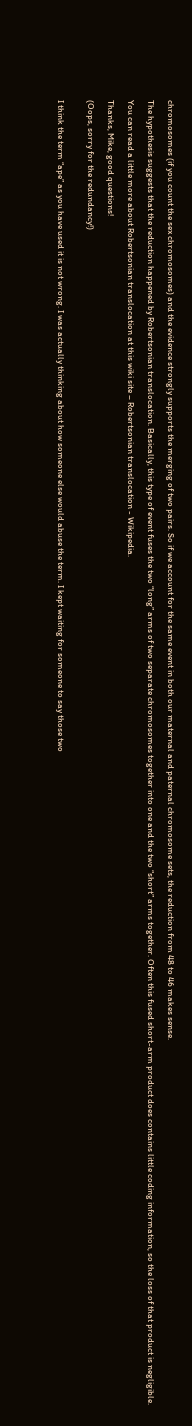chromosomes (if you count the sex chromosomes) and the evidence strongly supports the merging of two pairs. So if we account for the same event in both our maternal and paternal chromosome sets, the reduction from 48 to 46 makes sense.

The hypothesis suggests that the reduction happened by Robertsonian translocation. Basically, this type of event fuses the two “long” arms of two separate chromosomes together into one and the two “short” arms together. Often this fused short-arm product does contains little coding information, so the loss of that product is negligible.

You can read a little more about Robertsonian translocation at this wiki site – Robertsonian translocation - Wikipedia.

Thanks, Mike, good questions!

(Oops, sorry for the redundancy!)


I think the term “ape” as you have used it is not wrong. I was actually thinking about how someone else would abuse the term. I kept waiting for someone to say those two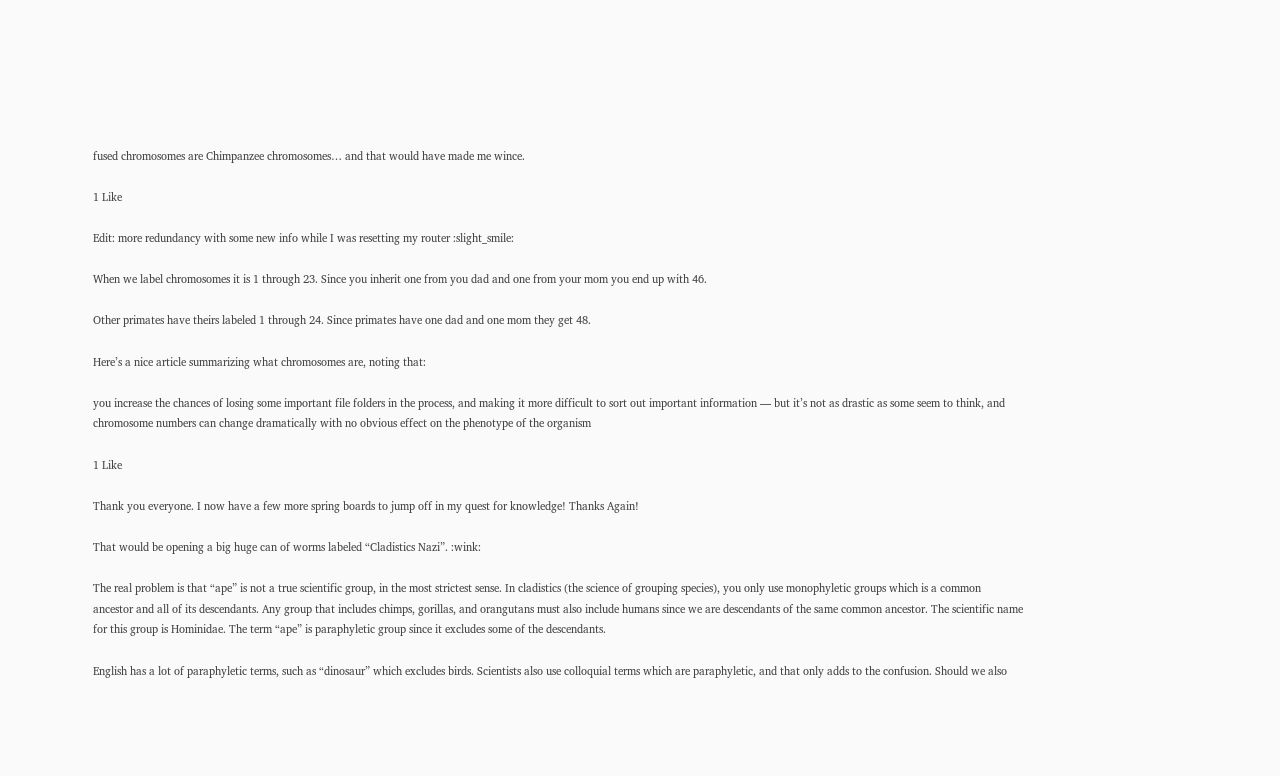fused chromosomes are Chimpanzee chromosomes… and that would have made me wince.

1 Like

Edit: more redundancy with some new info while I was resetting my router :slight_smile:

When we label chromosomes it is 1 through 23. Since you inherit one from you dad and one from your mom you end up with 46.

Other primates have theirs labeled 1 through 24. Since primates have one dad and one mom they get 48.

Here’s a nice article summarizing what chromosomes are, noting that:

you increase the chances of losing some important file folders in the process, and making it more difficult to sort out important information — but it’s not as drastic as some seem to think, and chromosome numbers can change dramatically with no obvious effect on the phenotype of the organism

1 Like

Thank you everyone. I now have a few more spring boards to jump off in my quest for knowledge! Thanks Again!

That would be opening a big huge can of worms labeled “Cladistics Nazi”. :wink:

The real problem is that “ape” is not a true scientific group, in the most strictest sense. In cladistics (the science of grouping species), you only use monophyletic groups which is a common ancestor and all of its descendants. Any group that includes chimps, gorillas, and orangutans must also include humans since we are descendants of the same common ancestor. The scientific name for this group is Hominidae. The term “ape” is paraphyletic group since it excludes some of the descendants.

English has a lot of paraphyletic terms, such as “dinosaur” which excludes birds. Scientists also use colloquial terms which are paraphyletic, and that only adds to the confusion. Should we also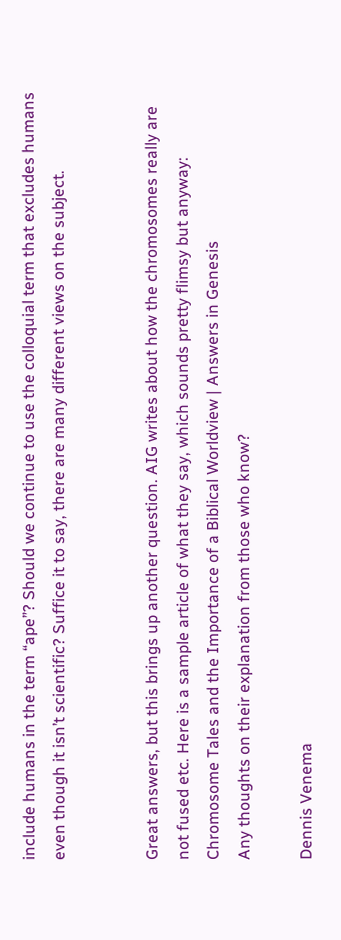include humans in the term “ape”? Should we continue to use the colloquial term that excludes humans even though it isn’t scientific? Suffice it to say, there are many different views on the subject.


Great answers, but this brings up another question. AIG writes about how the chromosomes really are not fused etc. Here is a sample article of what they say, which sounds pretty flimsy but anyway: Chromosome Tales and the Importance of a Biblical Worldview | Answers in Genesis
Any thoughts on their explanation from those who know?

Dennis Venema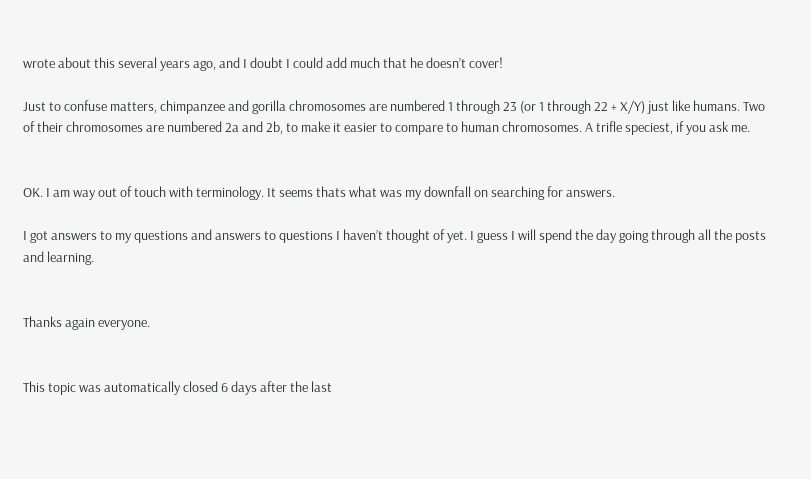wrote about this several years ago, and I doubt I could add much that he doesn’t cover!

Just to confuse matters, chimpanzee and gorilla chromosomes are numbered 1 through 23 (or 1 through 22 + X/Y) just like humans. Two of their chromosomes are numbered 2a and 2b, to make it easier to compare to human chromosomes. A trifle speciest, if you ask me.


OK. I am way out of touch with terminology. It seems thats what was my downfall on searching for answers.

I got answers to my questions and answers to questions I haven’t thought of yet. I guess I will spend the day going through all the posts and learning.


Thanks again everyone.


This topic was automatically closed 6 days after the last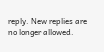reply. New replies are no longer allowed.